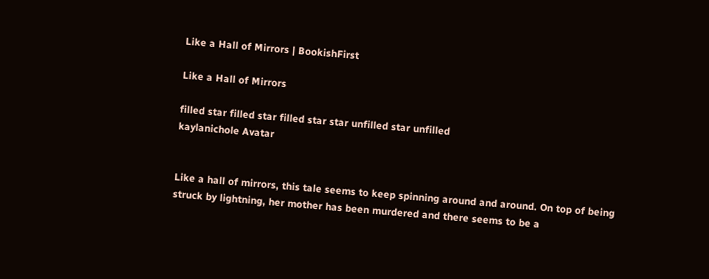Like a Hall of Mirrors | BookishFirst

Like a Hall of Mirrors

filled star filled star filled star star unfilled star unfilled
kaylanichole Avatar


Like a hall of mirrors, this tale seems to keep spinning around and around. On top of being struck by lightning, her mother has been murdered and there seems to be a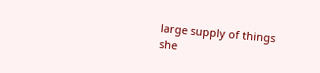large supply of things she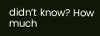didn’t know? How much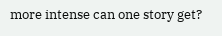more intense can one story get?